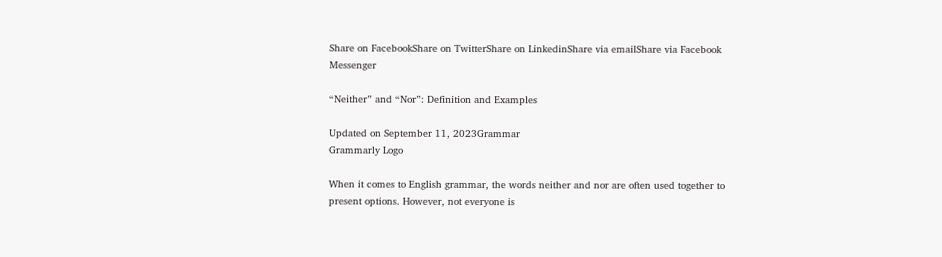Share on FacebookShare on TwitterShare on LinkedinShare via emailShare via Facebook Messenger

“Neither” and “Nor”: Definition and Examples

Updated on September 11, 2023Grammar
Grammarly Logo

When it comes to English grammar, the words neither and nor are often used together to present options. However, not everyone is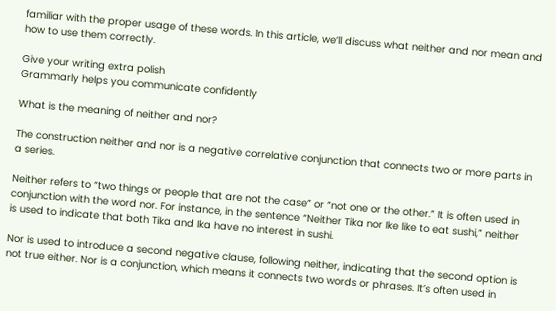familiar with the proper usage of these words. In this article, we’ll discuss what neither and nor mean and how to use them correctly.

Give your writing extra polish
Grammarly helps you communicate confidently

What is the meaning of neither and nor?

The construction neither and nor is a negative correlative conjunction that connects two or more parts in a series.

Neither refers to “two things or people that are not the case” or “not one or the other.” It is often used in conjunction with the word nor. For instance, in the sentence “Neither Tika nor Ike like to eat sushi,” neither is used to indicate that both Tika and Ika have no interest in sushi.

Nor is used to introduce a second negative clause, following neither, indicating that the second option is not true either. Nor is a conjunction, which means it connects two words or phrases. It’s often used in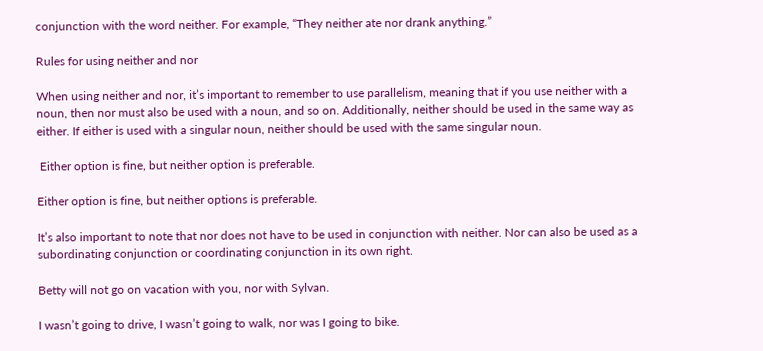conjunction with the word neither. For example, “They neither ate nor drank anything.”

Rules for using neither and nor

When using neither and nor, it’s important to remember to use parallelism, meaning that if you use neither with a noun, then nor must also be used with a noun, and so on. Additionally, neither should be used in the same way as either. If either is used with a singular noun, neither should be used with the same singular noun.

 Either option is fine, but neither option is preferable.

Either option is fine, but neither options is preferable.

It’s also important to note that nor does not have to be used in conjunction with neither. Nor can also be used as a subordinating conjunction or coordinating conjunction in its own right.

Betty will not go on vacation with you, nor with Sylvan.

I wasn’t going to drive, I wasn’t going to walk, nor was I going to bike.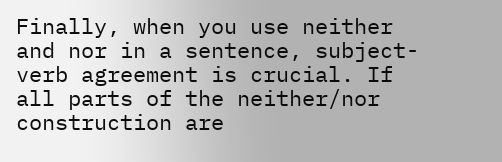Finally, when you use neither and nor in a sentence, subject-verb agreement is crucial. If all parts of the neither/nor construction are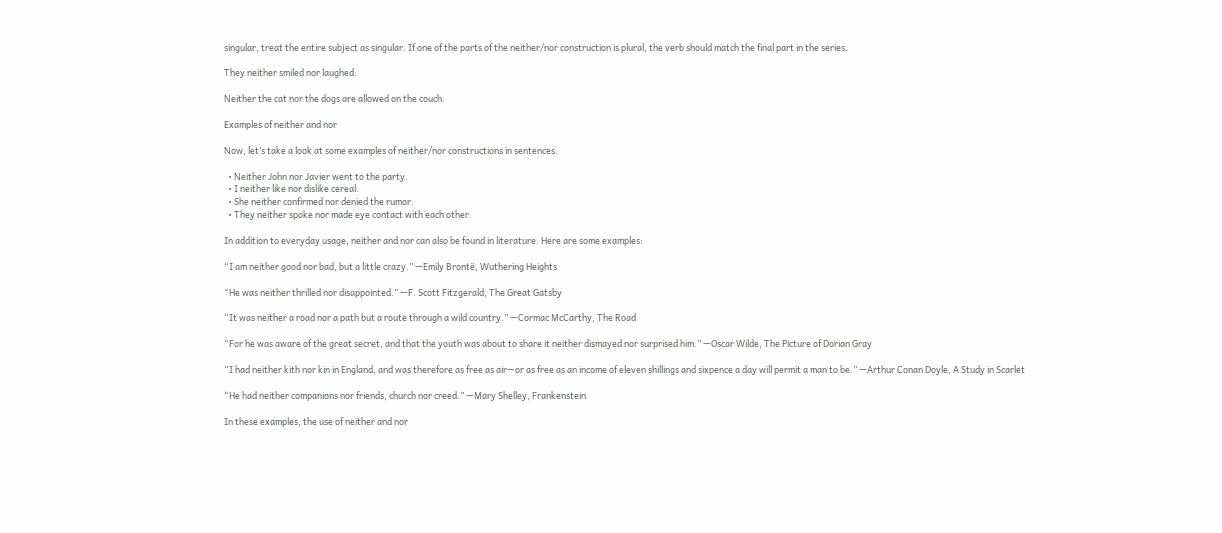singular, treat the entire subject as singular. If one of the parts of the neither/nor construction is plural, the verb should match the final part in the series.

They neither smiled nor laughed.

Neither the cat nor the dogs are allowed on the couch.

Examples of neither and nor

Now, let’s take a look at some examples of neither/nor constructions in sentences:

  • Neither John nor Javier went to the party.
  • I neither like nor dislike cereal.
  • She neither confirmed nor denied the rumor.
  • They neither spoke nor made eye contact with each other.

In addition to everyday usage, neither and nor can also be found in literature. Here are some examples:

“I am neither good nor bad, but a little crazy.” —Emily Brontë, Wuthering Heights

“He was neither thrilled nor disappointed.” —F. Scott Fitzgerald, The Great Gatsby

“It was neither a road nor a path but a route through a wild country.” —Cormac McCarthy, The Road

“For he was aware of the great secret, and that the youth was about to share it neither dismayed nor surprised him.” —Oscar Wilde, The Picture of Dorian Gray

“I had neither kith nor kin in England, and was therefore as free as air—or as free as an income of eleven shillings and sixpence a day will permit a man to be.” —Arthur Conan Doyle, A Study in Scarlet

“He had neither companions nor friends, church nor creed.” —Mary Shelley, Frankenstein

In these examples, the use of neither and nor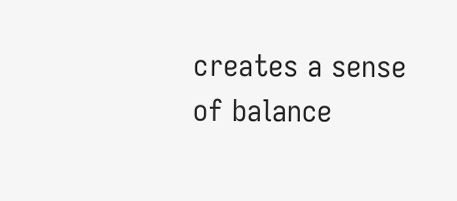creates a sense of balance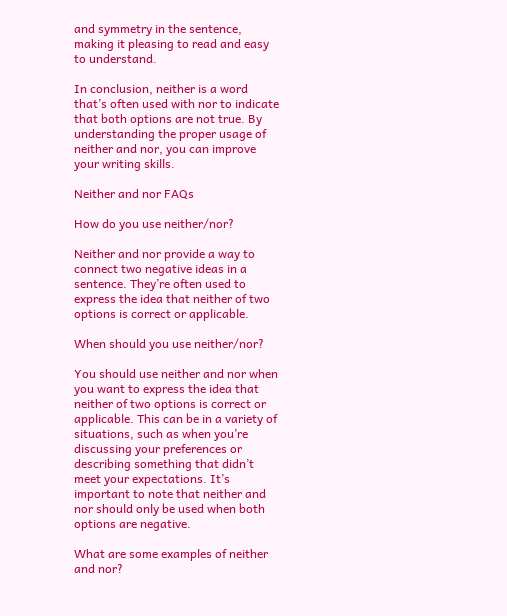and symmetry in the sentence, making it pleasing to read and easy to understand.

In conclusion, neither is a word that’s often used with nor to indicate that both options are not true. By understanding the proper usage of neither and nor, you can improve your writing skills.

Neither and nor FAQs

How do you use neither/nor?

Neither and nor provide a way to connect two negative ideas in a sentence. They’re often used to express the idea that neither of two options is correct or applicable.

When should you use neither/nor?

You should use neither and nor when you want to express the idea that neither of two options is correct or applicable. This can be in a variety of situations, such as when you’re discussing your preferences or describing something that didn’t meet your expectations. It’s important to note that neither and nor should only be used when both options are negative.

What are some examples of neither and nor?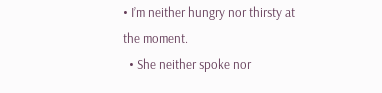• I’m neither hungry nor thirsty at the moment.
  • She neither spoke nor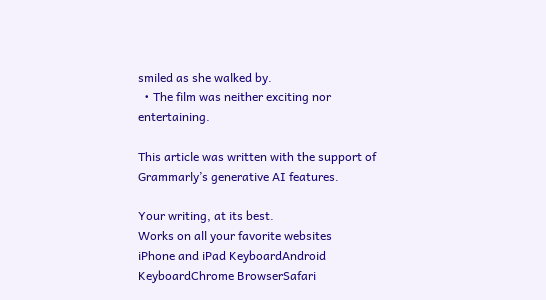smiled as she walked by.
  • The film was neither exciting nor entertaining.

This article was written with the support of Grammarly’s generative AI features.

Your writing, at its best.
Works on all your favorite websites
iPhone and iPad KeyboardAndroid KeyboardChrome BrowserSafari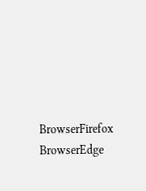BrowserFirefox BrowserEdge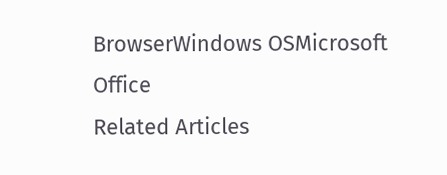BrowserWindows OSMicrosoft Office
Related Articles